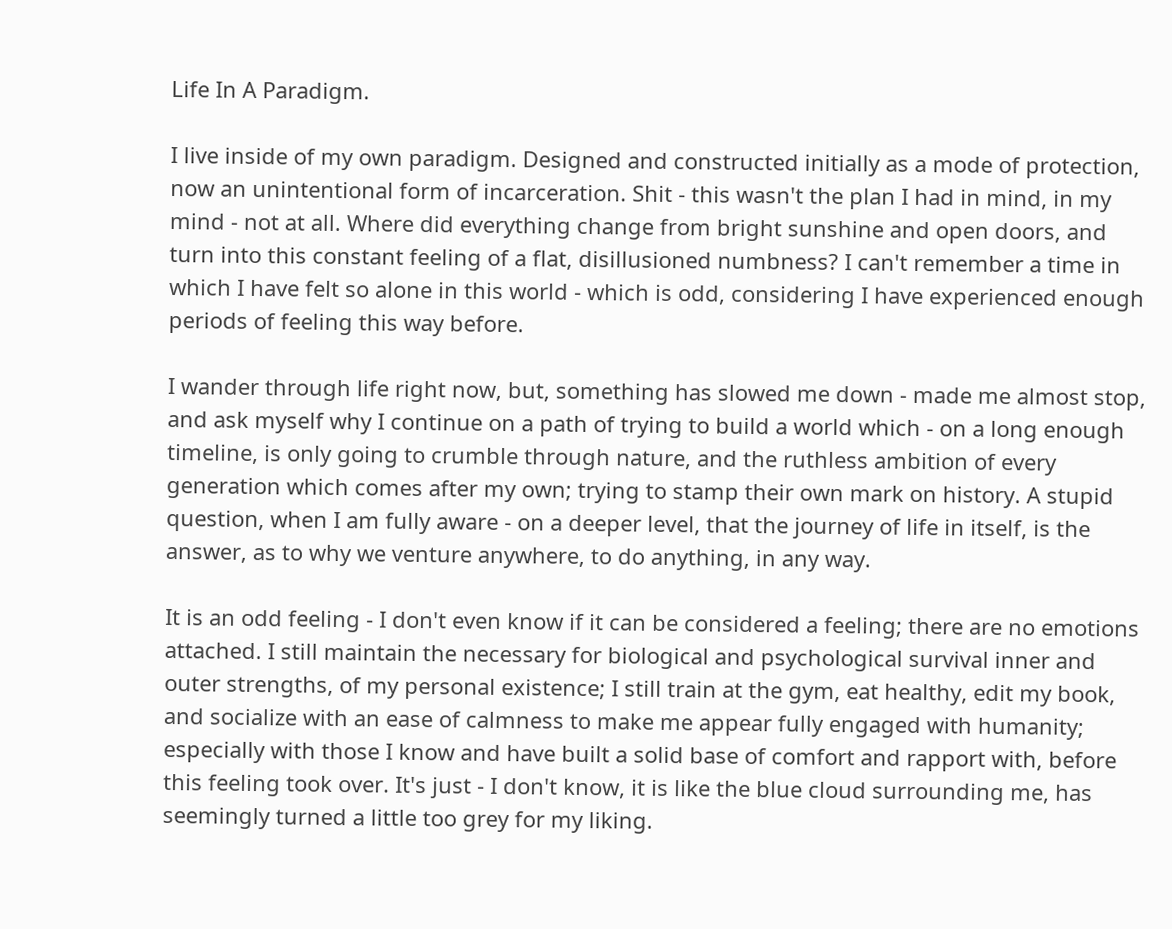Life In A Paradigm.

I live inside of my own paradigm. Designed and constructed initially as a mode of protection, now an unintentional form of incarceration. Shit - this wasn't the plan I had in mind, in my mind - not at all. Where did everything change from bright sunshine and open doors, and turn into this constant feeling of a flat, disillusioned numbness? I can't remember a time in which I have felt so alone in this world - which is odd, considering I have experienced enough periods of feeling this way before.

I wander through life right now, but, something has slowed me down - made me almost stop, and ask myself why I continue on a path of trying to build a world which - on a long enough timeline, is only going to crumble through nature, and the ruthless ambition of every generation which comes after my own; trying to stamp their own mark on history. A stupid question, when I am fully aware - on a deeper level, that the journey of life in itself, is the answer, as to why we venture anywhere, to do anything, in any way.

It is an odd feeling - I don't even know if it can be considered a feeling; there are no emotions attached. I still maintain the necessary for biological and psychological survival inner and outer strengths, of my personal existence; I still train at the gym, eat healthy, edit my book, and socialize with an ease of calmness to make me appear fully engaged with humanity; especially with those I know and have built a solid base of comfort and rapport with, before this feeling took over. It's just - I don't know, it is like the blue cloud surrounding me, has seemingly turned a little too grey for my liking.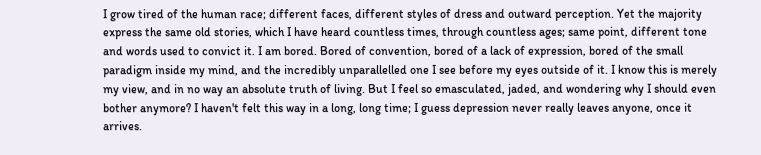I grow tired of the human race; different faces, different styles of dress and outward perception. Yet the majority express the same old stories, which I have heard countless times, through countless ages; same point, different tone and words used to convict it. I am bored. Bored of convention, bored of a lack of expression, bored of the small paradigm inside my mind, and the incredibly unparallelled one I see before my eyes outside of it. I know this is merely my view, and in no way an absolute truth of living. But I feel so emasculated, jaded, and wondering why I should even bother anymore? I haven't felt this way in a long, long time; I guess depression never really leaves anyone, once it arrives.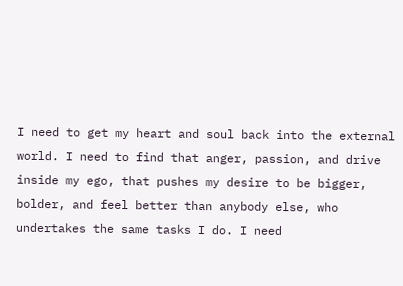I need to get my heart and soul back into the external world. I need to find that anger, passion, and drive inside my ego, that pushes my desire to be bigger, bolder, and feel better than anybody else, who undertakes the same tasks I do. I need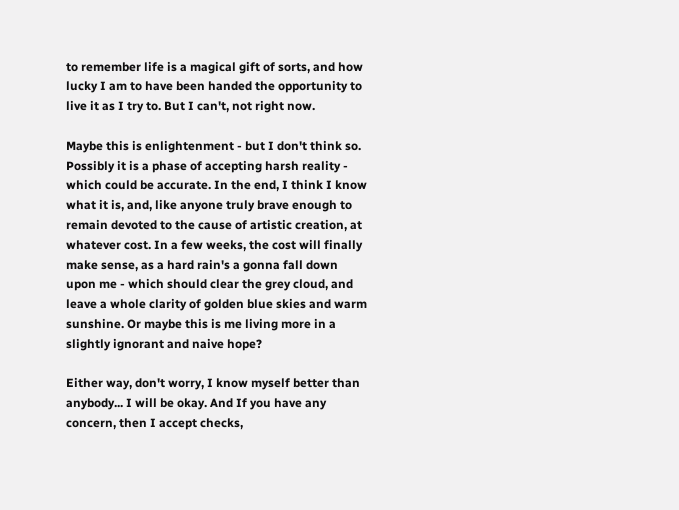to remember life is a magical gift of sorts, and how lucky I am to have been handed the opportunity to live it as I try to. But I can't, not right now.

Maybe this is enlightenment - but I don't think so. Possibly it is a phase of accepting harsh reality - which could be accurate. In the end, I think I know what it is, and, like anyone truly brave enough to remain devoted to the cause of artistic creation, at whatever cost. In a few weeks, the cost will finally make sense, as a hard rain's a gonna fall down upon me - which should clear the grey cloud, and leave a whole clarity of golden blue skies and warm sunshine. Or maybe this is me living more in a slightly ignorant and naive hope?

Either way, don't worry, I know myself better than anybody... I will be okay. And If you have any concern, then I accept checks,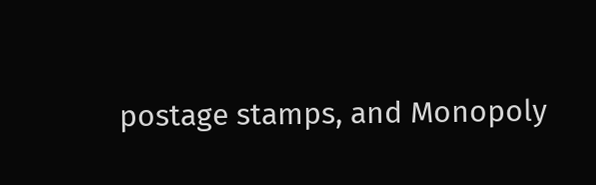postage stamps, and Monopoly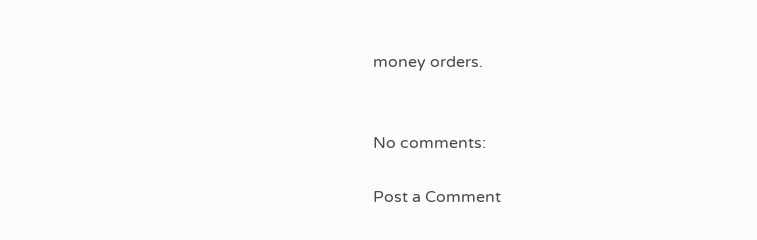money orders.


No comments:

Post a Comment